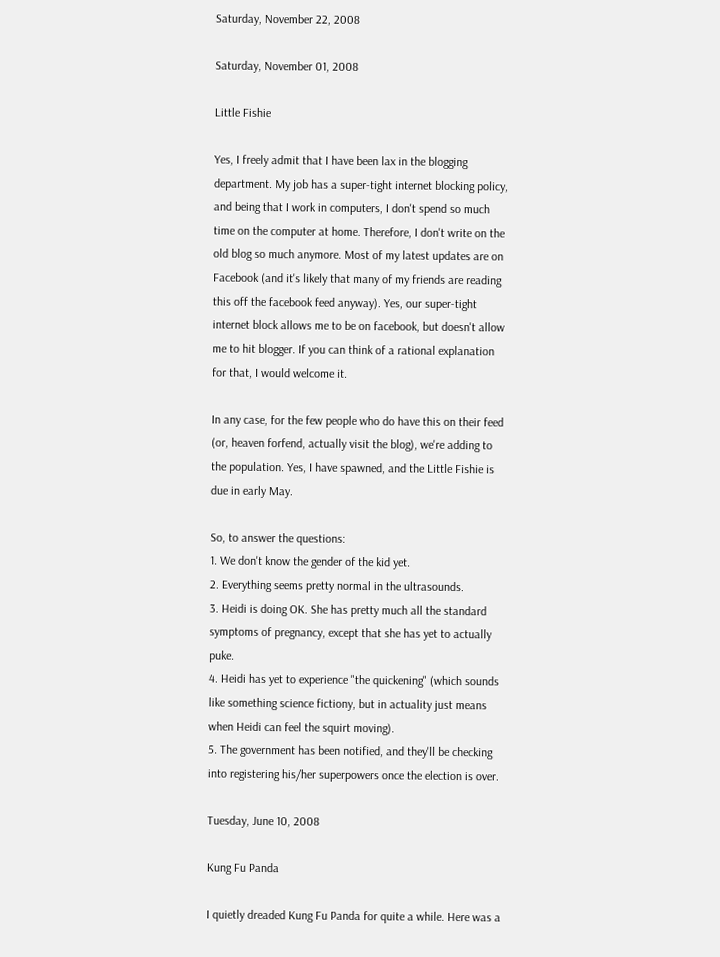Saturday, November 22, 2008

Saturday, November 01, 2008

Little Fishie

Yes, I freely admit that I have been lax in the blogging department. My job has a super-tight internet blocking policy, and being that I work in computers, I don't spend so much time on the computer at home. Therefore, I don't write on the old blog so much anymore. Most of my latest updates are on Facebook (and it's likely that many of my friends are reading this off the facebook feed anyway). Yes, our super-tight internet block allows me to be on facebook, but doesn't allow me to hit blogger. If you can think of a rational explanation for that, I would welcome it.

In any case, for the few people who do have this on their feed (or, heaven forfend, actually visit the blog), we're adding to the population. Yes, I have spawned, and the Little Fishie is due in early May.

So, to answer the questions:
1. We don't know the gender of the kid yet.
2. Everything seems pretty normal in the ultrasounds.
3. Heidi is doing OK. She has pretty much all the standard symptoms of pregnancy, except that she has yet to actually puke.
4. Heidi has yet to experience "the quickening" (which sounds like something science fictiony, but in actuality just means when Heidi can feel the squirt moving).
5. The government has been notified, and they'll be checking into registering his/her superpowers once the election is over.

Tuesday, June 10, 2008

Kung Fu Panda

I quietly dreaded Kung Fu Panda for quite a while. Here was a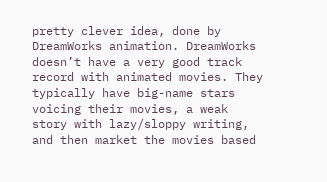pretty clever idea, done by DreamWorks animation. DreamWorks doesn’t have a very good track record with animated movies. They typically have big-name stars voicing their movies, a weak story with lazy/sloppy writing, and then market the movies based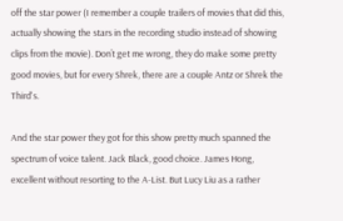off the star power (I remember a couple trailers of movies that did this, actually showing the stars in the recording studio instead of showing clips from the movie). Don’t get me wrong, they do make some pretty good movies, but for every Shrek, there are a couple Antz or Shrek the Third's.

And the star power they got for this show pretty much spanned the spectrum of voice talent. Jack Black, good choice. James Hong, excellent without resorting to the A-List. But Lucy Liu as a rather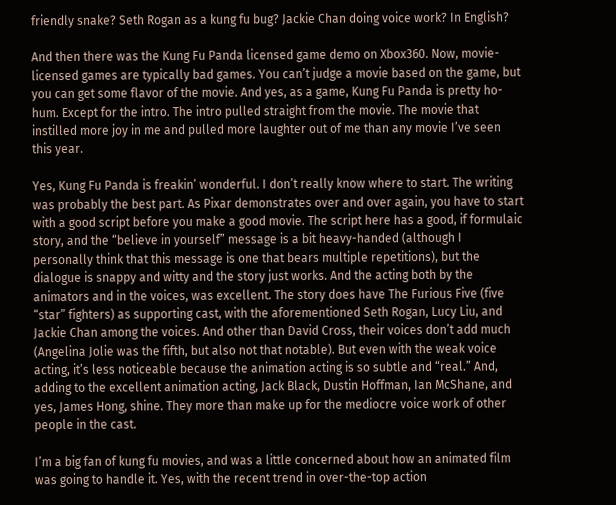friendly snake? Seth Rogan as a kung fu bug? Jackie Chan doing voice work? In English?

And then there was the Kung Fu Panda licensed game demo on Xbox360. Now, movie-licensed games are typically bad games. You can’t judge a movie based on the game, but you can get some flavor of the movie. And yes, as a game, Kung Fu Panda is pretty ho-hum. Except for the intro. The intro pulled straight from the movie. The movie that instilled more joy in me and pulled more laughter out of me than any movie I’ve seen this year.

Yes, Kung Fu Panda is freakin’ wonderful. I don’t really know where to start. The writing was probably the best part. As Pixar demonstrates over and over again, you have to start with a good script before you make a good movie. The script here has a good, if formulaic story, and the “believe in yourself” message is a bit heavy-handed (although I personally think that this message is one that bears multiple repetitions), but the dialogue is snappy and witty and the story just works. And the acting both by the animators and in the voices, was excellent. The story does have The Furious Five (five “star” fighters) as supporting cast, with the aforementioned Seth Rogan, Lucy Liu, and Jackie Chan among the voices. And other than David Cross, their voices don’t add much (Angelina Jolie was the fifth, but also not that notable). But even with the weak voice acting, it’s less noticeable because the animation acting is so subtle and “real.” And, adding to the excellent animation acting, Jack Black, Dustin Hoffman, Ian McShane, and yes, James Hong, shine. They more than make up for the mediocre voice work of other people in the cast.

I’m a big fan of kung fu movies, and was a little concerned about how an animated film was going to handle it. Yes, with the recent trend in over-the-top action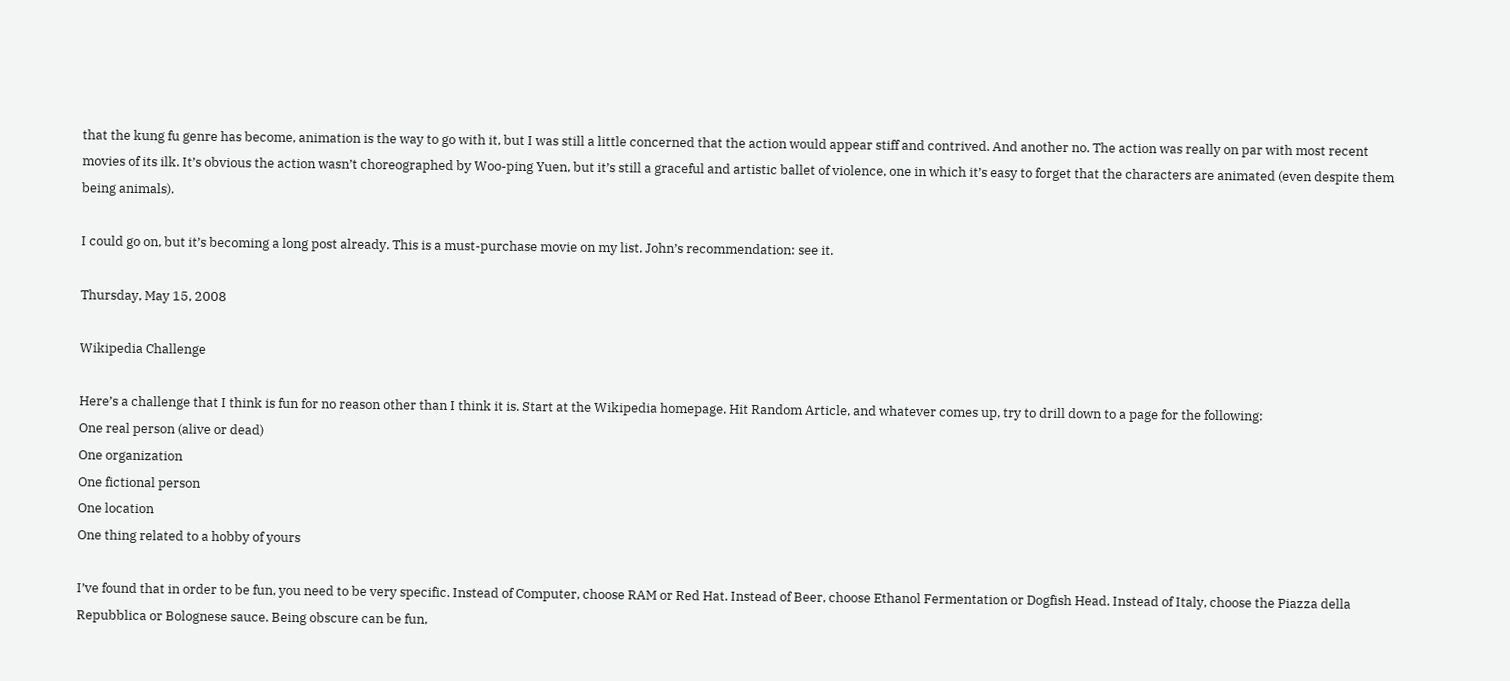that the kung fu genre has become, animation is the way to go with it, but I was still a little concerned that the action would appear stiff and contrived. And another no. The action was really on par with most recent movies of its ilk. It’s obvious the action wasn’t choreographed by Woo-ping Yuen, but it’s still a graceful and artistic ballet of violence, one in which it’s easy to forget that the characters are animated (even despite them being animals).

I could go on, but it’s becoming a long post already. This is a must-purchase movie on my list. John’s recommendation: see it.

Thursday, May 15, 2008

Wikipedia Challenge

Here’s a challenge that I think is fun for no reason other than I think it is. Start at the Wikipedia homepage. Hit Random Article, and whatever comes up, try to drill down to a page for the following:
One real person (alive or dead)
One organization
One fictional person
One location
One thing related to a hobby of yours

I’ve found that in order to be fun, you need to be very specific. Instead of Computer, choose RAM or Red Hat. Instead of Beer, choose Ethanol Fermentation or Dogfish Head. Instead of Italy, choose the Piazza della Repubblica or Bolognese sauce. Being obscure can be fun,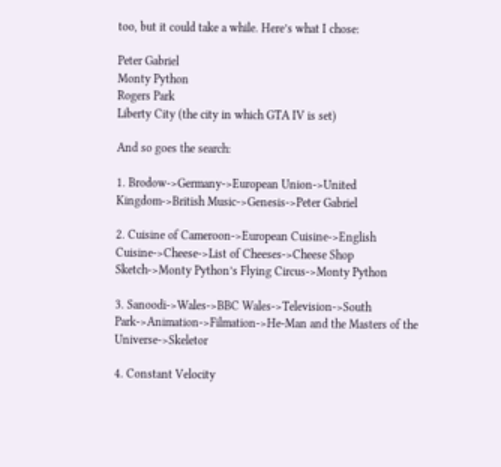too, but it could take a while. Here’s what I chose:

Peter Gabriel
Monty Python
Rogers Park
Liberty City (the city in which GTA IV is set)

And so goes the search:

1. Brodow->Germany->European Union->United Kingdom->British Music->Genesis->Peter Gabriel

2. Cuisine of Cameroon->European Cuisine->English Cuisine->Cheese->List of Cheeses->Cheese Shop Sketch->Monty Python’s Flying Circus->Monty Python

3. Sanoodi->Wales->BBC Wales->Television->South Park->Animation->Filmation->He-Man and the Masters of the Universe->Skeletor

4. Constant Velocity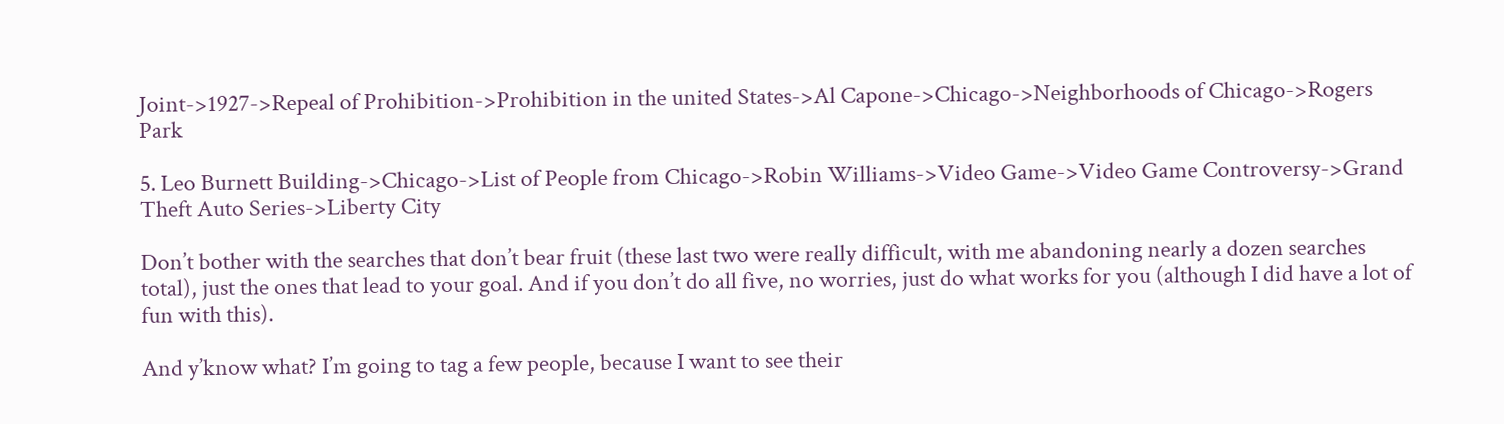Joint->1927->Repeal of Prohibition->Prohibition in the united States->Al Capone->Chicago->Neighborhoods of Chicago->Rogers Park

5. Leo Burnett Building->Chicago->List of People from Chicago->Robin Williams->Video Game->Video Game Controversy->Grand Theft Auto Series->Liberty City

Don’t bother with the searches that don’t bear fruit (these last two were really difficult, with me abandoning nearly a dozen searches total), just the ones that lead to your goal. And if you don’t do all five, no worries, just do what works for you (although I did have a lot of fun with this).

And y’know what? I’m going to tag a few people, because I want to see their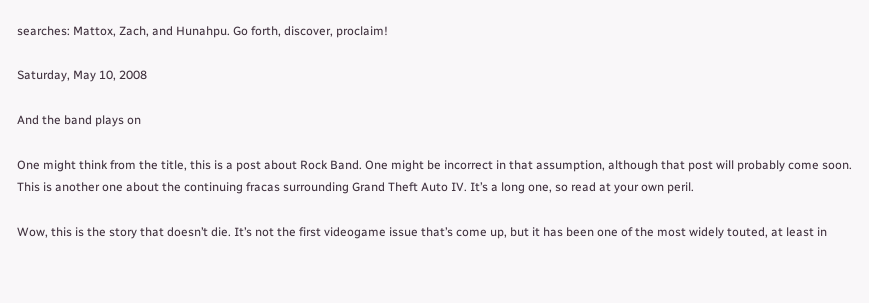searches: Mattox, Zach, and Hunahpu. Go forth, discover, proclaim!

Saturday, May 10, 2008

And the band plays on

One might think from the title, this is a post about Rock Band. One might be incorrect in that assumption, although that post will probably come soon. This is another one about the continuing fracas surrounding Grand Theft Auto IV. It’s a long one, so read at your own peril.

Wow, this is the story that doesn’t die. It’s not the first videogame issue that’s come up, but it has been one of the most widely touted, at least in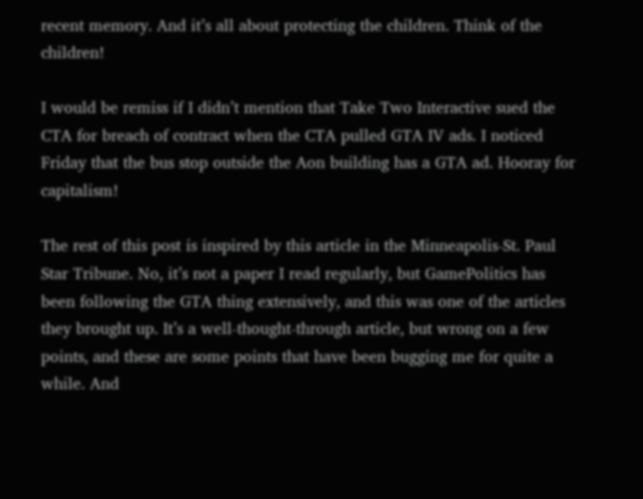recent memory. And it’s all about protecting the children. Think of the children!

I would be remiss if I didn’t mention that Take Two Interactive sued the CTA for breach of contract when the CTA pulled GTA IV ads. I noticed Friday that the bus stop outside the Aon building has a GTA ad. Hooray for capitalism!

The rest of this post is inspired by this article in the Minneapolis-St. Paul Star Tribune. No, it’s not a paper I read regularly, but GamePolitics has been following the GTA thing extensively, and this was one of the articles they brought up. It’s a well-thought-through article, but wrong on a few points, and these are some points that have been bugging me for quite a while. And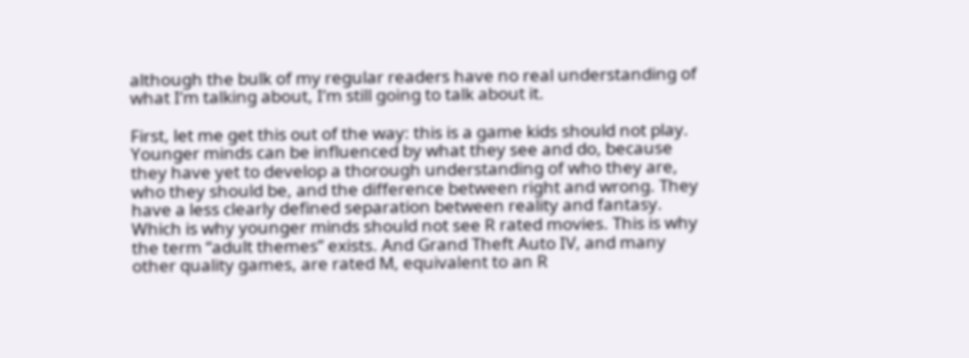although the bulk of my regular readers have no real understanding of what I’m talking about, I’m still going to talk about it.

First, let me get this out of the way: this is a game kids should not play. Younger minds can be influenced by what they see and do, because they have yet to develop a thorough understanding of who they are, who they should be, and the difference between right and wrong. They have a less clearly defined separation between reality and fantasy. Which is why younger minds should not see R rated movies. This is why the term “adult themes” exists. And Grand Theft Auto IV, and many other quality games, are rated M, equivalent to an R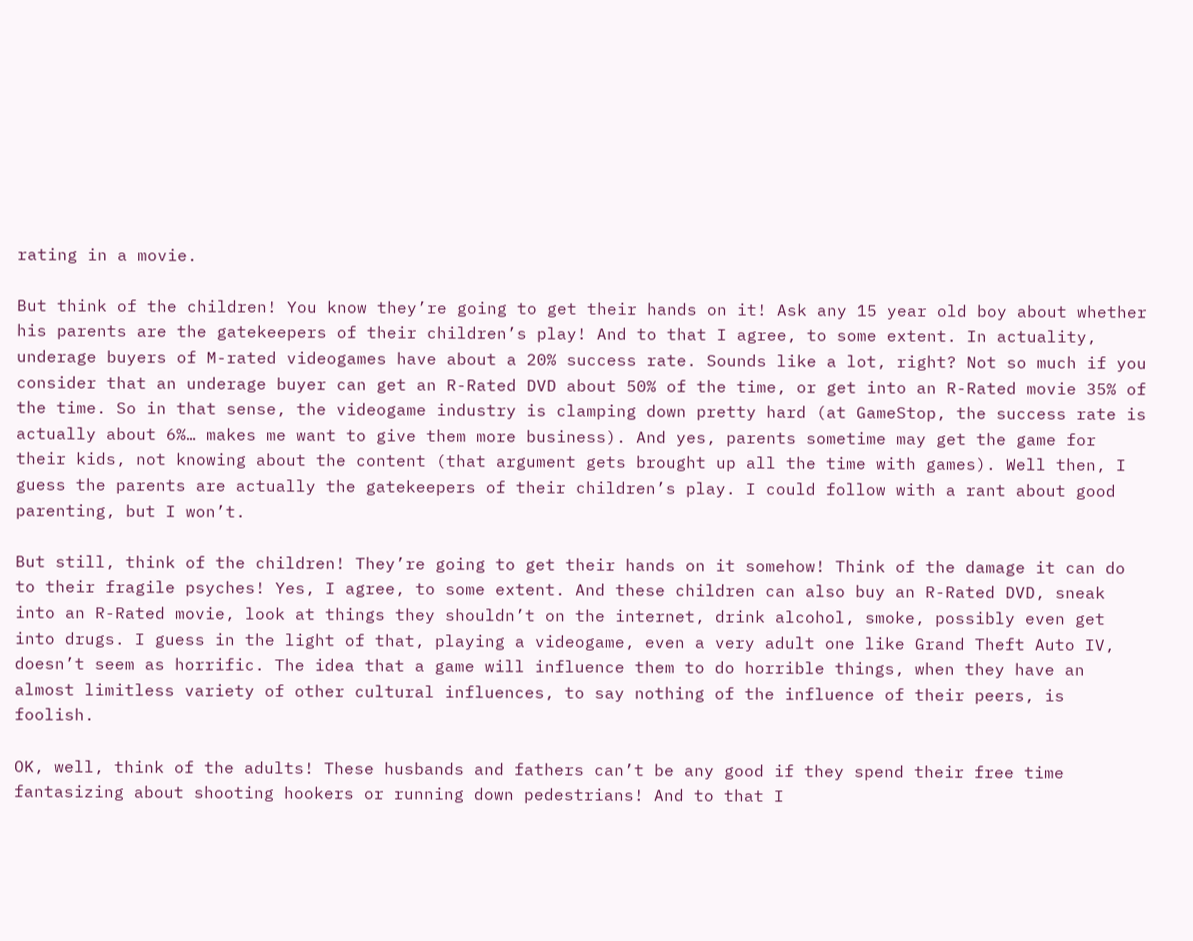rating in a movie.

But think of the children! You know they’re going to get their hands on it! Ask any 15 year old boy about whether his parents are the gatekeepers of their children’s play! And to that I agree, to some extent. In actuality, underage buyers of M-rated videogames have about a 20% success rate. Sounds like a lot, right? Not so much if you consider that an underage buyer can get an R-Rated DVD about 50% of the time, or get into an R-Rated movie 35% of the time. So in that sense, the videogame industry is clamping down pretty hard (at GameStop, the success rate is actually about 6%… makes me want to give them more business). And yes, parents sometime may get the game for their kids, not knowing about the content (that argument gets brought up all the time with games). Well then, I guess the parents are actually the gatekeepers of their children’s play. I could follow with a rant about good parenting, but I won’t.

But still, think of the children! They’re going to get their hands on it somehow! Think of the damage it can do to their fragile psyches! Yes, I agree, to some extent. And these children can also buy an R-Rated DVD, sneak into an R-Rated movie, look at things they shouldn’t on the internet, drink alcohol, smoke, possibly even get into drugs. I guess in the light of that, playing a videogame, even a very adult one like Grand Theft Auto IV, doesn’t seem as horrific. The idea that a game will influence them to do horrible things, when they have an almost limitless variety of other cultural influences, to say nothing of the influence of their peers, is foolish.

OK, well, think of the adults! These husbands and fathers can’t be any good if they spend their free time fantasizing about shooting hookers or running down pedestrians! And to that I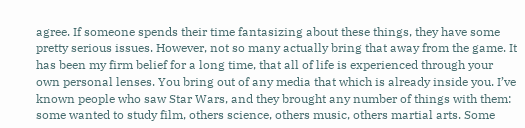agree. If someone spends their time fantasizing about these things, they have some pretty serious issues. However, not so many actually bring that away from the game. It has been my firm belief for a long time, that all of life is experienced through your own personal lenses. You bring out of any media that which is already inside you. I’ve known people who saw Star Wars, and they brought any number of things with them: some wanted to study film, others science, others music, others martial arts. Some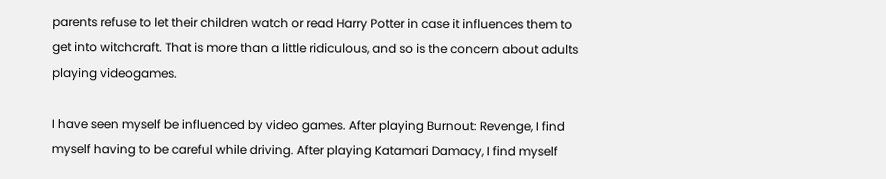parents refuse to let their children watch or read Harry Potter in case it influences them to get into witchcraft. That is more than a little ridiculous, and so is the concern about adults playing videogames.

I have seen myself be influenced by video games. After playing Burnout: Revenge, I find myself having to be careful while driving. After playing Katamari Damacy, I find myself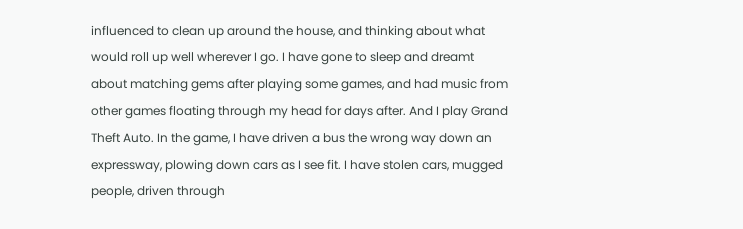influenced to clean up around the house, and thinking about what would roll up well wherever I go. I have gone to sleep and dreamt about matching gems after playing some games, and had music from other games floating through my head for days after. And I play Grand Theft Auto. In the game, I have driven a bus the wrong way down an expressway, plowing down cars as I see fit. I have stolen cars, mugged people, driven through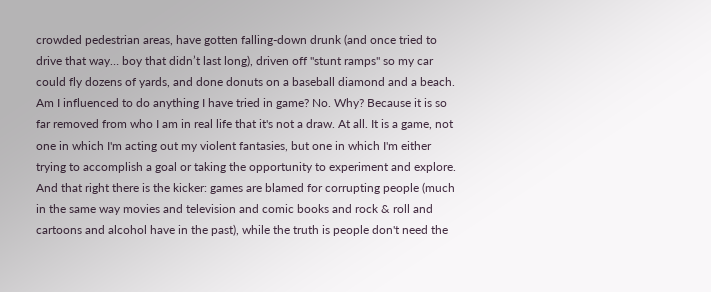crowded pedestrian areas, have gotten falling-down drunk (and once tried to drive that way… boy that didn’t last long), driven off "stunt ramps" so my car could fly dozens of yards, and done donuts on a baseball diamond and a beach. Am I influenced to do anything I have tried in game? No. Why? Because it is so far removed from who I am in real life that it's not a draw. At all. It is a game, not one in which I'm acting out my violent fantasies, but one in which I'm either trying to accomplish a goal or taking the opportunity to experiment and explore. And that right there is the kicker: games are blamed for corrupting people (much in the same way movies and television and comic books and rock & roll and cartoons and alcohol have in the past), while the truth is people don't need the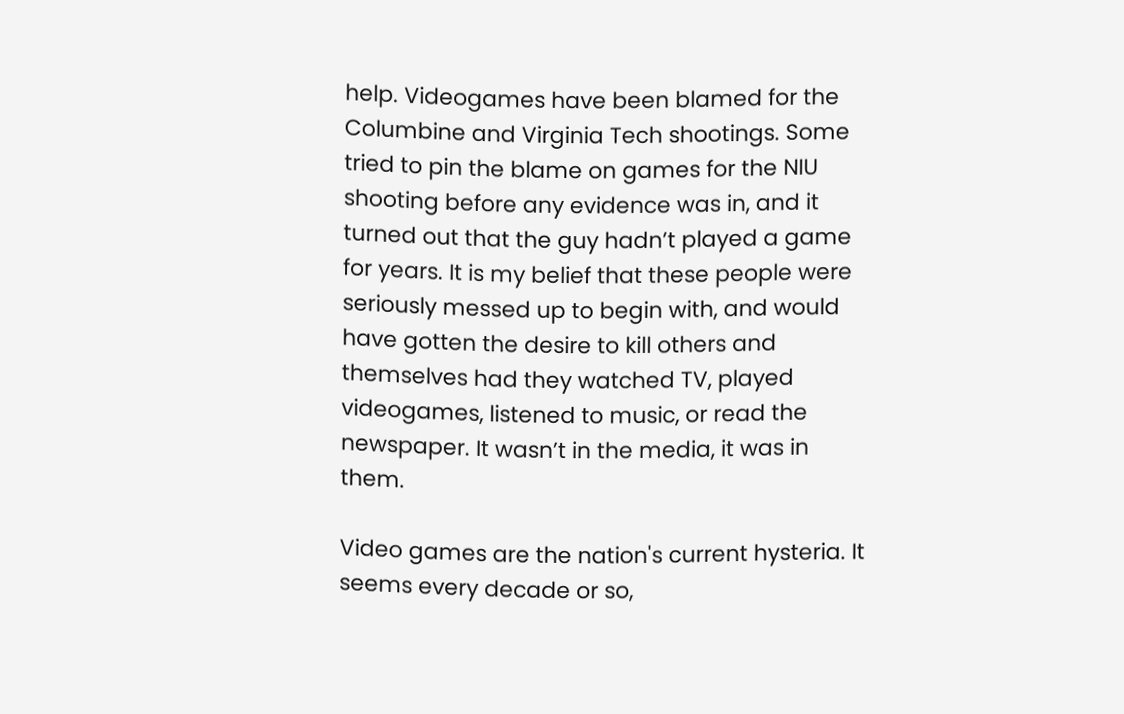help. Videogames have been blamed for the Columbine and Virginia Tech shootings. Some tried to pin the blame on games for the NIU shooting before any evidence was in, and it turned out that the guy hadn’t played a game for years. It is my belief that these people were seriously messed up to begin with, and would have gotten the desire to kill others and themselves had they watched TV, played videogames, listened to music, or read the newspaper. It wasn’t in the media, it was in them.

Video games are the nation's current hysteria. It seems every decade or so,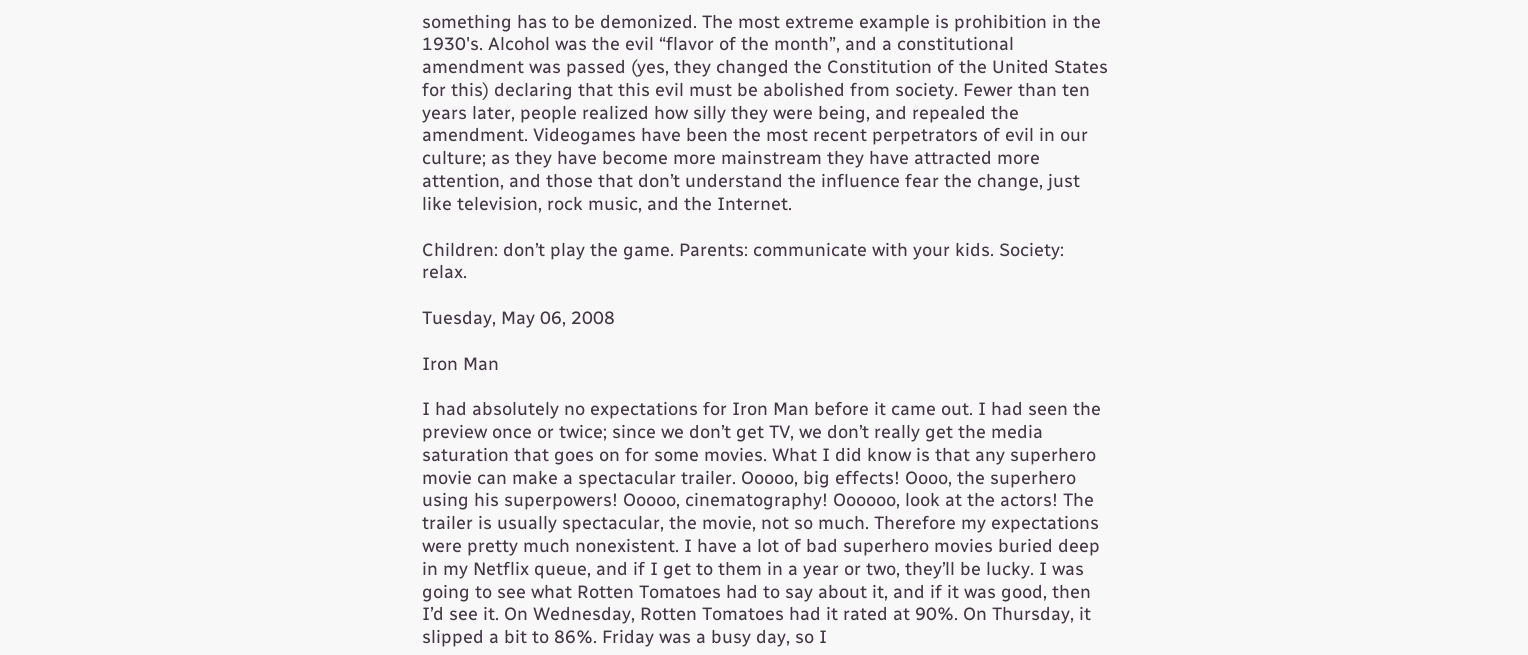something has to be demonized. The most extreme example is prohibition in the 1930's. Alcohol was the evil “flavor of the month”, and a constitutional amendment was passed (yes, they changed the Constitution of the United States for this) declaring that this evil must be abolished from society. Fewer than ten years later, people realized how silly they were being, and repealed the amendment. Videogames have been the most recent perpetrators of evil in our culture; as they have become more mainstream they have attracted more attention, and those that don’t understand the influence fear the change, just like television, rock music, and the Internet.

Children: don’t play the game. Parents: communicate with your kids. Society: relax.

Tuesday, May 06, 2008

Iron Man

I had absolutely no expectations for Iron Man before it came out. I had seen the preview once or twice; since we don’t get TV, we don’t really get the media saturation that goes on for some movies. What I did know is that any superhero movie can make a spectacular trailer. Ooooo, big effects! Oooo, the superhero using his superpowers! Ooooo, cinematography! Oooooo, look at the actors! The trailer is usually spectacular, the movie, not so much. Therefore my expectations were pretty much nonexistent. I have a lot of bad superhero movies buried deep in my Netflix queue, and if I get to them in a year or two, they’ll be lucky. I was going to see what Rotten Tomatoes had to say about it, and if it was good, then I’d see it. On Wednesday, Rotten Tomatoes had it rated at 90%. On Thursday, it slipped a bit to 86%. Friday was a busy day, so I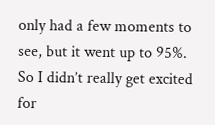only had a few moments to see, but it went up to 95%. So I didn’t really get excited for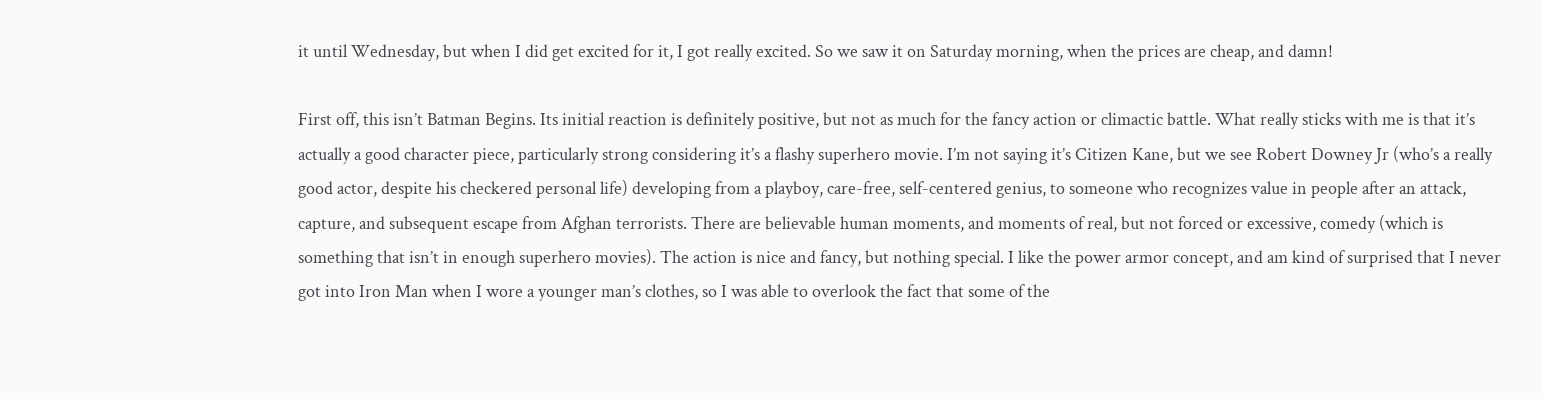it until Wednesday, but when I did get excited for it, I got really excited. So we saw it on Saturday morning, when the prices are cheap, and damn!

First off, this isn’t Batman Begins. Its initial reaction is definitely positive, but not as much for the fancy action or climactic battle. What really sticks with me is that it’s actually a good character piece, particularly strong considering it’s a flashy superhero movie. I’m not saying it’s Citizen Kane, but we see Robert Downey Jr (who’s a really good actor, despite his checkered personal life) developing from a playboy, care-free, self-centered genius, to someone who recognizes value in people after an attack, capture, and subsequent escape from Afghan terrorists. There are believable human moments, and moments of real, but not forced or excessive, comedy (which is something that isn’t in enough superhero movies). The action is nice and fancy, but nothing special. I like the power armor concept, and am kind of surprised that I never got into Iron Man when I wore a younger man’s clothes, so I was able to overlook the fact that some of the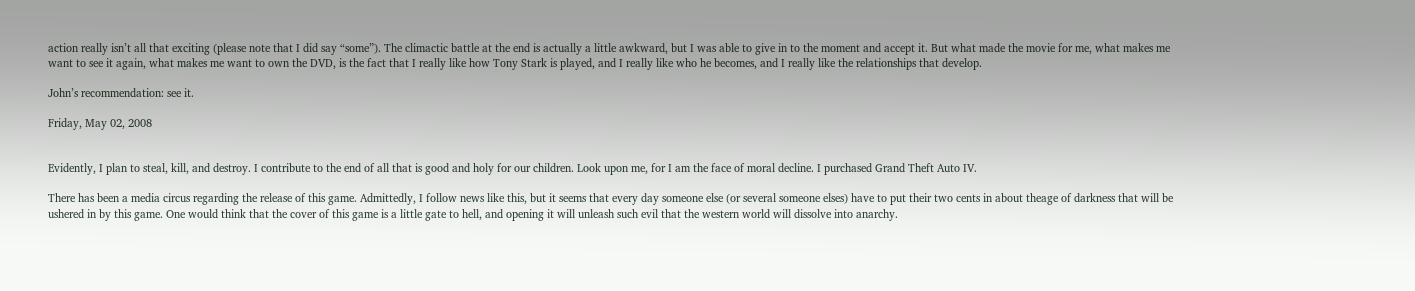action really isn’t all that exciting (please note that I did say “some”). The climactic battle at the end is actually a little awkward, but I was able to give in to the moment and accept it. But what made the movie for me, what makes me want to see it again, what makes me want to own the DVD, is the fact that I really like how Tony Stark is played, and I really like who he becomes, and I really like the relationships that develop.

John’s recommendation: see it.

Friday, May 02, 2008


Evidently, I plan to steal, kill, and destroy. I contribute to the end of all that is good and holy for our children. Look upon me, for I am the face of moral decline. I purchased Grand Theft Auto IV.

There has been a media circus regarding the release of this game. Admittedly, I follow news like this, but it seems that every day someone else (or several someone elses) have to put their two cents in about theage of darkness that will be ushered in by this game. One would think that the cover of this game is a little gate to hell, and opening it will unleash such evil that the western world will dissolve into anarchy.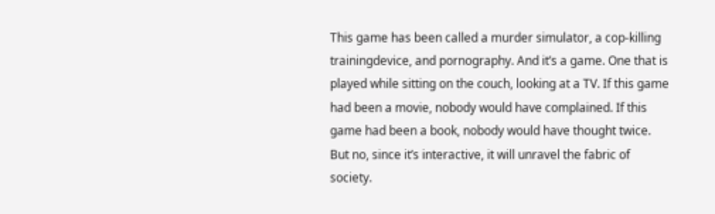This game has been called a murder simulator, a cop-killing trainingdevice, and pornography. And it’s a game. One that is played while sitting on the couch, looking at a TV. If this game had been a movie, nobody would have complained. If this game had been a book, nobody would have thought twice. But no, since it’s interactive, it will unravel the fabric of society.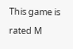This game is rated M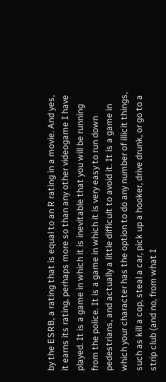by the ESRB, a rating that is equal to an R rating in a movie. And yes, it earns its rating, perhaps more so than any other videogame I have played. It is a game in which it is inevitable that you will be running from the police. It is a game in which it is very easy to run down pedestrians, and actually a little difficult to avoid it. It is a game in which your character has the option to do any number of illicit things, such as kill a cop, steal a car, pick up a hooker, drive drunk, or go to a strip club (and no, from what I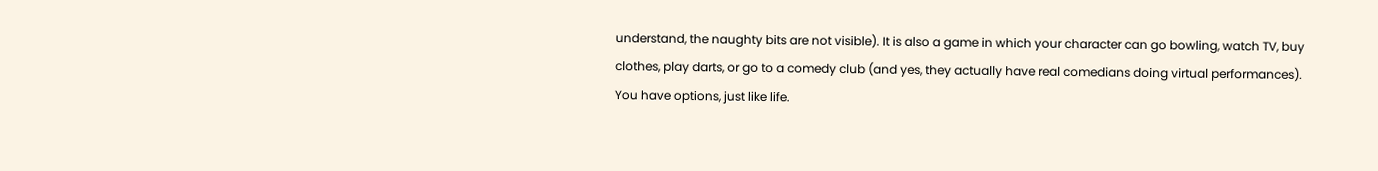understand, the naughty bits are not visible). It is also a game in which your character can go bowling, watch TV, buy clothes, play darts, or go to a comedy club (and yes, they actually have real comedians doing virtual performances). You have options, just like life.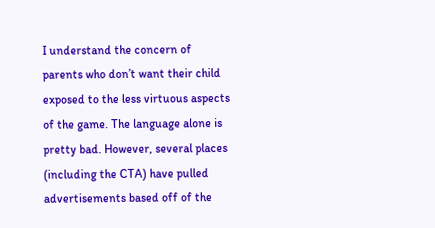I understand the concern of parents who don’t want their child exposed to the less virtuous aspects of the game. The language alone is pretty bad. However, several places (including the CTA) have pulled advertisements based off of the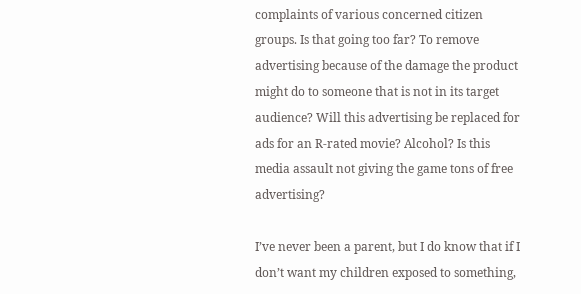complaints of various concerned citizen groups. Is that going too far? To remove advertising because of the damage the product might do to someone that is not in its target audience? Will this advertising be replaced for ads for an R-rated movie? Alcohol? Is this media assault not giving the game tons of free advertising?

I’ve never been a parent, but I do know that if I don’t want my children exposed to something,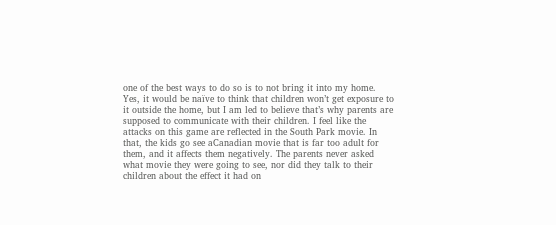one of the best ways to do so is to not bring it into my home. Yes, it would be naïve to think that children won’t get exposure to it outside the home, but I am led to believe that’s why parents are supposed to communicate with their children. I feel like the attacks on this game are reflected in the South Park movie. In that, the kids go see aCanadian movie that is far too adult for them, and it affects them negatively. The parents never asked what movie they were going to see, nor did they talk to their children about the effect it had on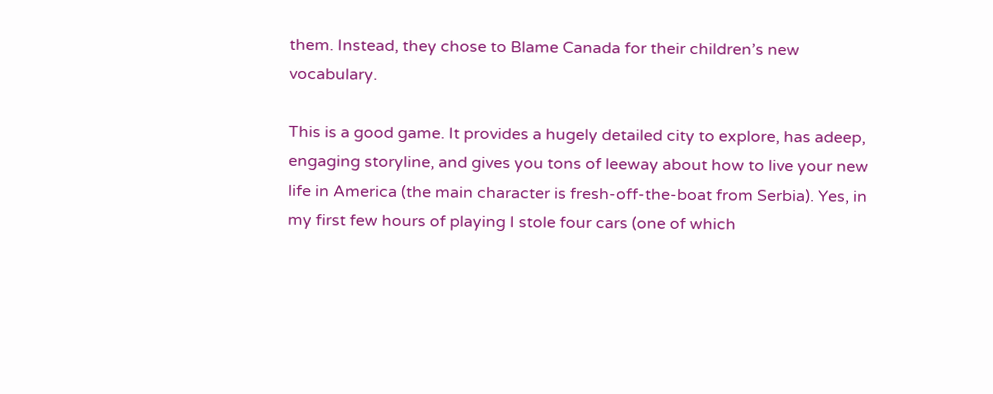them. Instead, they chose to Blame Canada for their children’s new vocabulary.

This is a good game. It provides a hugely detailed city to explore, has adeep, engaging storyline, and gives you tons of leeway about how to live your new life in America (the main character is fresh-off-the-boat from Serbia). Yes, in my first few hours of playing I stole four cars (one of which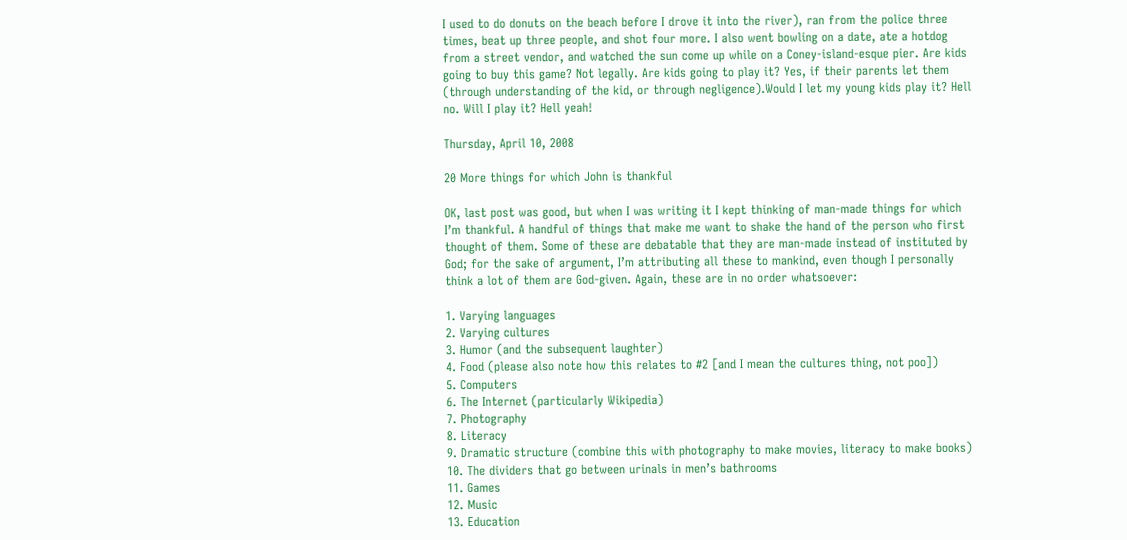I used to do donuts on the beach before I drove it into the river), ran from the police three times, beat up three people, and shot four more. I also went bowling on a date, ate a hotdog from a street vendor, and watched the sun come up while on a Coney-island-esque pier. Are kids going to buy this game? Not legally. Are kids going to play it? Yes, if their parents let them (through understanding of the kid, or through negligence).Would I let my young kids play it? Hell no. Will I play it? Hell yeah!

Thursday, April 10, 2008

20 More things for which John is thankful

OK, last post was good, but when I was writing it I kept thinking of man-made things for which I’m thankful. A handful of things that make me want to shake the hand of the person who first thought of them. Some of these are debatable that they are man-made instead of instituted by God; for the sake of argument, I’m attributing all these to mankind, even though I personally think a lot of them are God-given. Again, these are in no order whatsoever:

1. Varying languages
2. Varying cultures
3. Humor (and the subsequent laughter)
4. Food (please also note how this relates to #2 [and I mean the cultures thing, not poo])
5. Computers
6. The Internet (particularly Wikipedia)
7. Photography
8. Literacy
9. Dramatic structure (combine this with photography to make movies, literacy to make books)
10. The dividers that go between urinals in men’s bathrooms
11. Games
12. Music
13. Education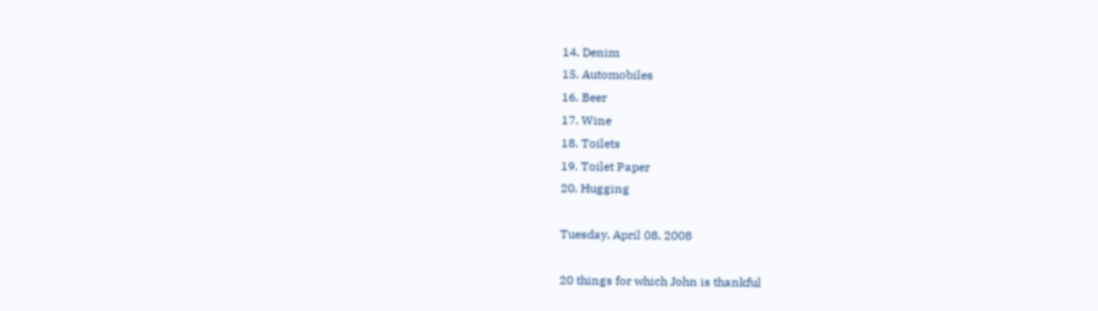14. Denim
15. Automobiles
16. Beer
17. Wine
18. Toilets
19. Toilet Paper
20. Hugging

Tuesday, April 08, 2008

20 things for which John is thankful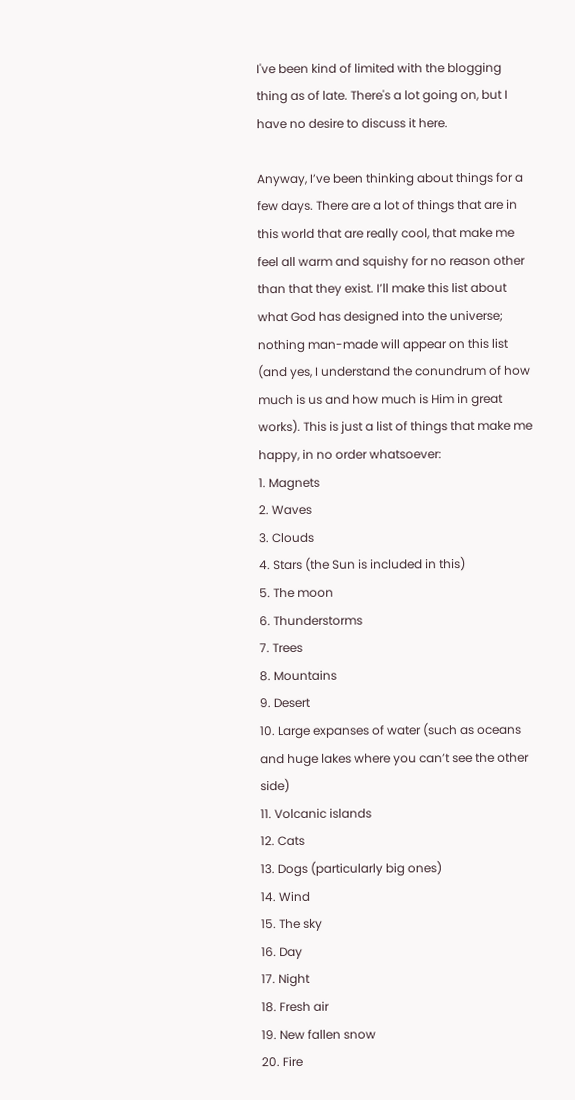I've been kind of limited with the blogging thing as of late. There's a lot going on, but I have no desire to discuss it here.

Anyway, I’ve been thinking about things for a few days. There are a lot of things that are in this world that are really cool, that make me feel all warm and squishy for no reason other than that they exist. I’ll make this list about what God has designed into the universe; nothing man-made will appear on this list (and yes, I understand the conundrum of how much is us and how much is Him in great works). This is just a list of things that make me happy, in no order whatsoever:
1. Magnets
2. Waves
3. Clouds
4. Stars (the Sun is included in this)
5. The moon
6. Thunderstorms
7. Trees
8. Mountains
9. Desert
10. Large expanses of water (such as oceans and huge lakes where you can’t see the other side)
11. Volcanic islands
12. Cats
13. Dogs (particularly big ones)
14. Wind
15. The sky
16. Day
17. Night
18. Fresh air
19. New fallen snow
20. Fire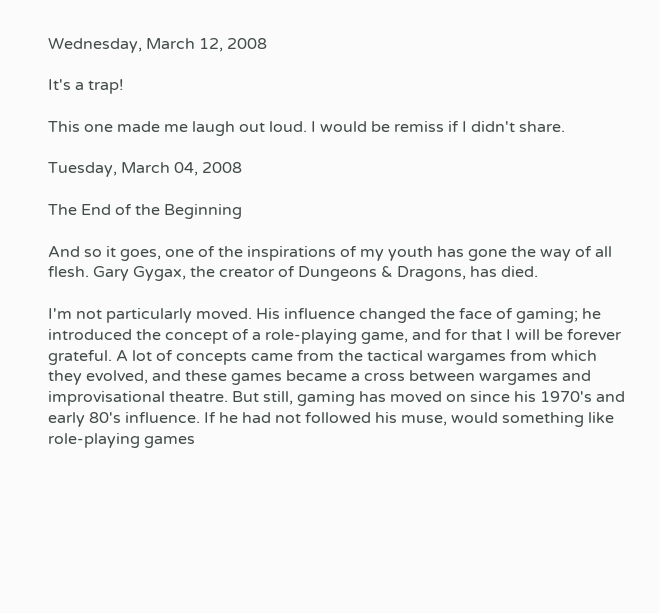Wednesday, March 12, 2008

It's a trap!

This one made me laugh out loud. I would be remiss if I didn't share.

Tuesday, March 04, 2008

The End of the Beginning

And so it goes, one of the inspirations of my youth has gone the way of all flesh. Gary Gygax, the creator of Dungeons & Dragons, has died.

I'm not particularly moved. His influence changed the face of gaming; he introduced the concept of a role-playing game, and for that I will be forever grateful. A lot of concepts came from the tactical wargames from which they evolved, and these games became a cross between wargames and improvisational theatre. But still, gaming has moved on since his 1970's and early 80's influence. If he had not followed his muse, would something like role-playing games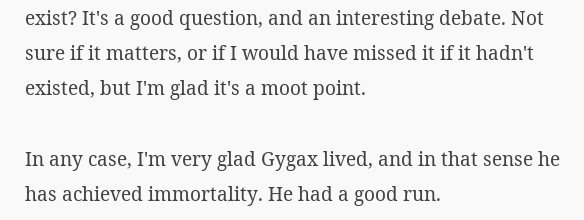exist? It's a good question, and an interesting debate. Not sure if it matters, or if I would have missed it if it hadn't existed, but I'm glad it's a moot point.

In any case, I'm very glad Gygax lived, and in that sense he has achieved immortality. He had a good run.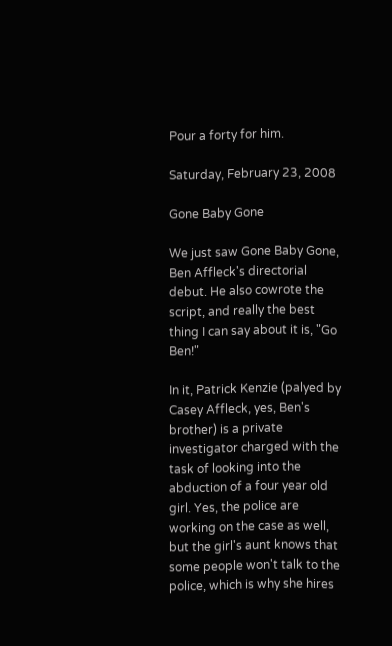Pour a forty for him.

Saturday, February 23, 2008

Gone Baby Gone

We just saw Gone Baby Gone, Ben Affleck's directorial debut. He also cowrote the script, and really the best thing I can say about it is, "Go Ben!"

In it, Patrick Kenzie (palyed by Casey Affleck, yes, Ben's brother) is a private investigator charged with the task of looking into the abduction of a four year old girl. Yes, the police are working on the case as well, but the girl's aunt knows that some people won't talk to the police, which is why she hires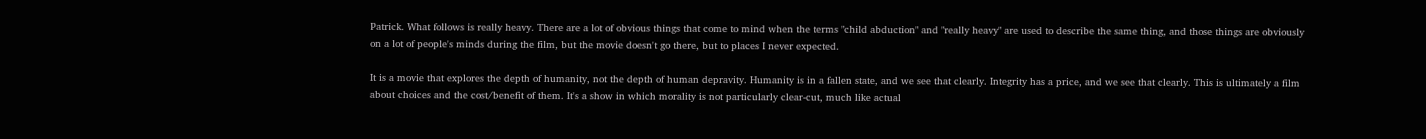Patrick. What follows is really heavy. There are a lot of obvious things that come to mind when the terms "child abduction" and "really heavy" are used to describe the same thing, and those things are obviously on a lot of people's minds during the film, but the movie doesn't go there, but to places I never expected.

It is a movie that explores the depth of humanity, not the depth of human depravity. Humanity is in a fallen state, and we see that clearly. Integrity has a price, and we see that clearly. This is ultimately a film about choices and the cost/benefit of them. It's a show in which morality is not particularly clear-cut, much like actual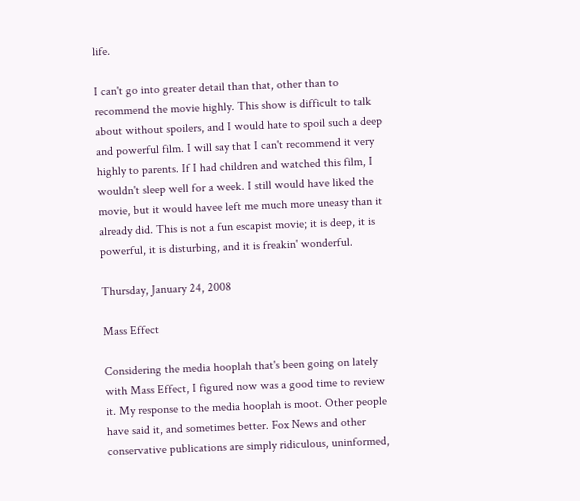life.

I can't go into greater detail than that, other than to recommend the movie highly. This show is difficult to talk about without spoilers, and I would hate to spoil such a deep and powerful film. I will say that I can't recommend it very highly to parents. If I had children and watched this film, I wouldn't sleep well for a week. I still would have liked the movie, but it would havee left me much more uneasy than it already did. This is not a fun escapist movie; it is deep, it is powerful, it is disturbing, and it is freakin' wonderful.

Thursday, January 24, 2008

Mass Effect

Considering the media hooplah that's been going on lately with Mass Effect, I figured now was a good time to review it. My response to the media hooplah is moot. Other people have said it, and sometimes better. Fox News and other conservative publications are simply ridiculous, uninformed,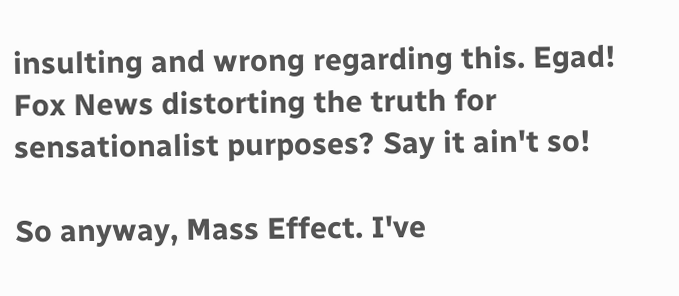insulting and wrong regarding this. Egad! Fox News distorting the truth for sensationalist purposes? Say it ain't so!

So anyway, Mass Effect. I've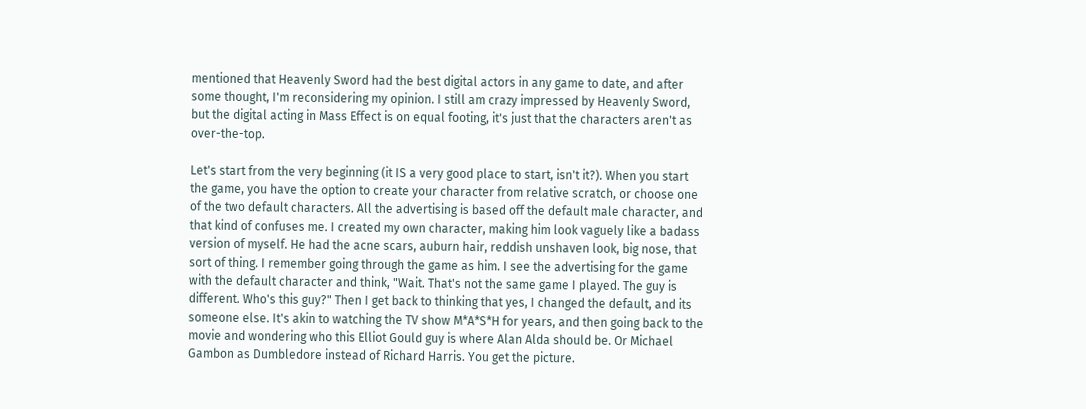mentioned that Heavenly Sword had the best digital actors in any game to date, and after some thought, I'm reconsidering my opinion. I still am crazy impressed by Heavenly Sword, but the digital acting in Mass Effect is on equal footing, it's just that the characters aren't as over-the-top.

Let's start from the very beginning (it IS a very good place to start, isn't it?). When you start the game, you have the option to create your character from relative scratch, or choose one of the two default characters. All the advertising is based off the default male character, and that kind of confuses me. I created my own character, making him look vaguely like a badass version of myself. He had the acne scars, auburn hair, reddish unshaven look, big nose, that sort of thing. I remember going through the game as him. I see the advertising for the game with the default character and think, "Wait. That's not the same game I played. The guy is different. Who's this guy?" Then I get back to thinking that yes, I changed the default, and its someone else. It's akin to watching the TV show M*A*S*H for years, and then going back to the movie and wondering who this Elliot Gould guy is where Alan Alda should be. Or Michael Gambon as Dumbledore instead of Richard Harris. You get the picture.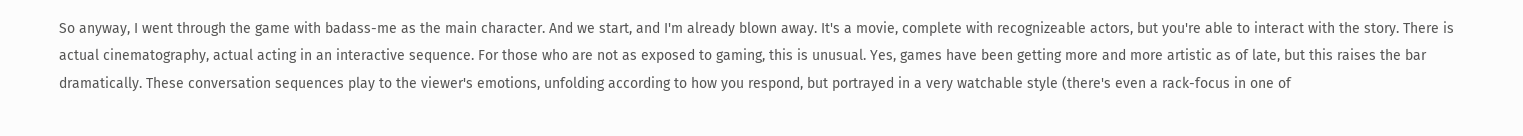So anyway, I went through the game with badass-me as the main character. And we start, and I'm already blown away. It's a movie, complete with recognizeable actors, but you're able to interact with the story. There is actual cinematography, actual acting in an interactive sequence. For those who are not as exposed to gaming, this is unusual. Yes, games have been getting more and more artistic as of late, but this raises the bar dramatically. These conversation sequences play to the viewer's emotions, unfolding according to how you respond, but portrayed in a very watchable style (there's even a rack-focus in one of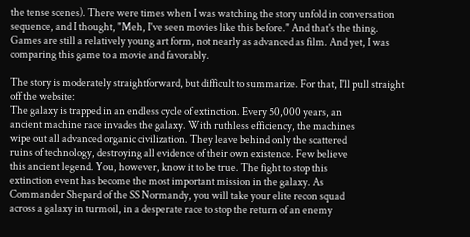the tense scenes). There were times when I was watching the story unfold in conversation sequence, and I thought, "Meh, I've seen movies like this before." And that's the thing. Games are still a relatively young art form, not nearly as advanced as film. And yet, I was comparing this game to a movie and favorably.

The story is moderately straightforward, but difficult to summarize. For that, I'll pull straight off the website:
The galaxy is trapped in an endless cycle of extinction. Every 50,000 years, an
ancient machine race invades the galaxy. With ruthless efficiency, the machines
wipe out all advanced organic civilization. They leave behind only the scattered
ruins of technology, destroying all evidence of their own existence. Few believe
this ancient legend. You, however, know it to be true. The fight to stop this
extinction event has become the most important mission in the galaxy. As
Commander Shepard of the SS Normandy, you will take your elite recon squad
across a galaxy in turmoil, in a desperate race to stop the return of an enemy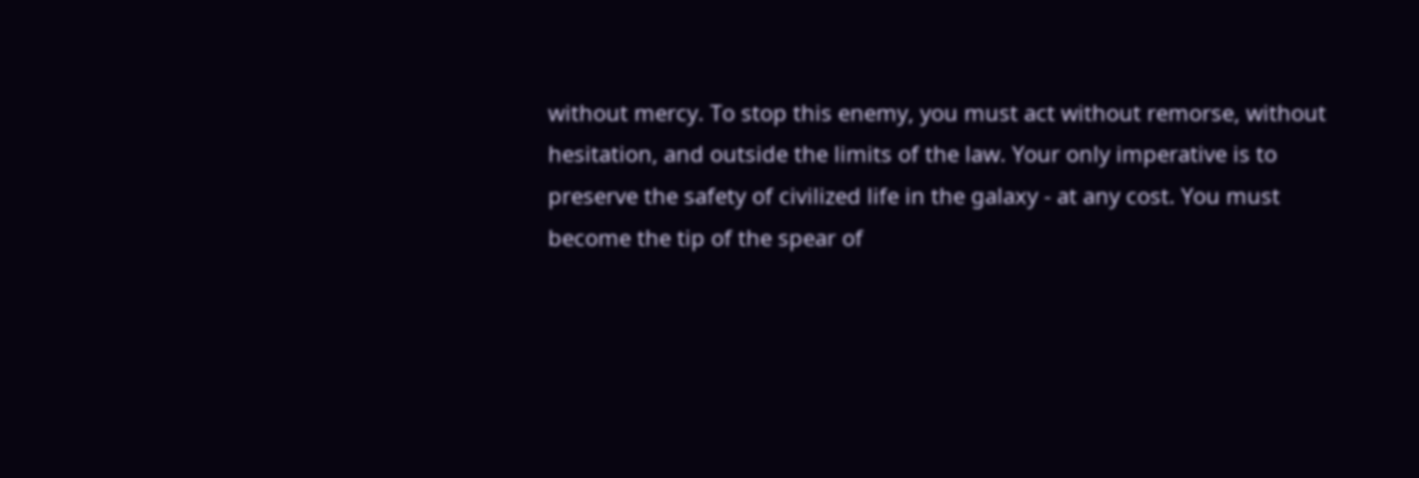without mercy. To stop this enemy, you must act without remorse, without
hesitation, and outside the limits of the law. Your only imperative is to
preserve the safety of civilized life in the galaxy - at any cost. You must
become the tip of the spear of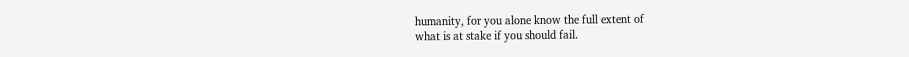humanity, for you alone know the full extent of
what is at stake if you should fail.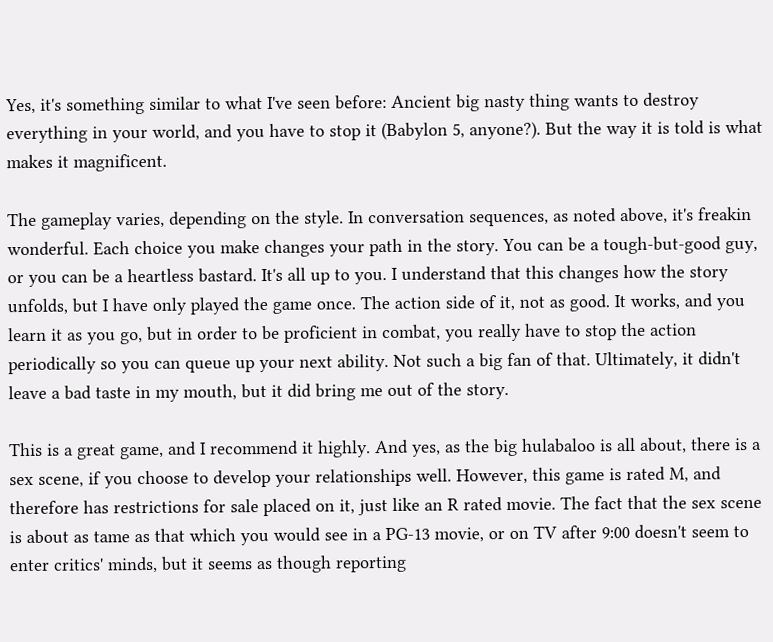Yes, it's something similar to what I've seen before: Ancient big nasty thing wants to destroy everything in your world, and you have to stop it (Babylon 5, anyone?). But the way it is told is what makes it magnificent.

The gameplay varies, depending on the style. In conversation sequences, as noted above, it's freakin wonderful. Each choice you make changes your path in the story. You can be a tough-but-good guy, or you can be a heartless bastard. It's all up to you. I understand that this changes how the story unfolds, but I have only played the game once. The action side of it, not as good. It works, and you learn it as you go, but in order to be proficient in combat, you really have to stop the action periodically so you can queue up your next ability. Not such a big fan of that. Ultimately, it didn't leave a bad taste in my mouth, but it did bring me out of the story.

This is a great game, and I recommend it highly. And yes, as the big hulabaloo is all about, there is a sex scene, if you choose to develop your relationships well. However, this game is rated M, and therefore has restrictions for sale placed on it, just like an R rated movie. The fact that the sex scene is about as tame as that which you would see in a PG-13 movie, or on TV after 9:00 doesn't seem to enter critics' minds, but it seems as though reporting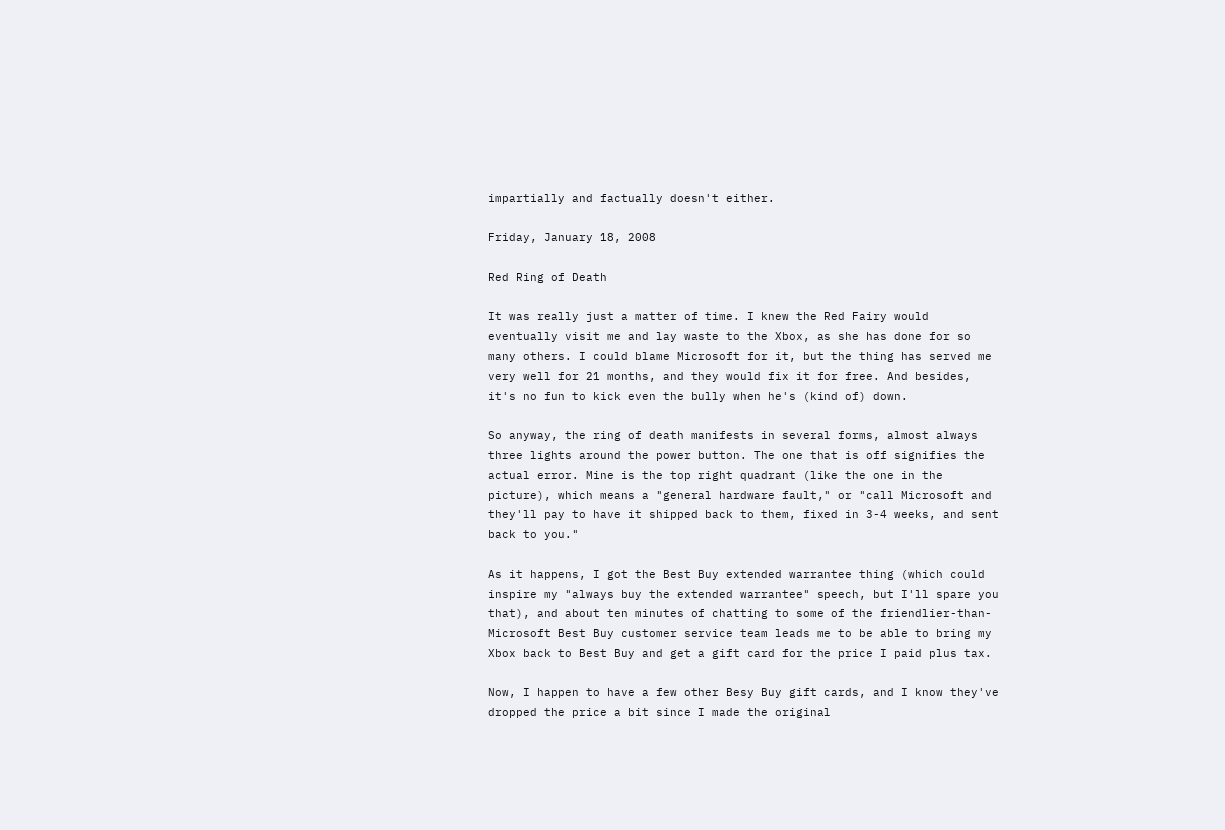impartially and factually doesn't either.

Friday, January 18, 2008

Red Ring of Death

It was really just a matter of time. I knew the Red Fairy would eventually visit me and lay waste to the Xbox, as she has done for so many others. I could blame Microsoft for it, but the thing has served me very well for 21 months, and they would fix it for free. And besides, it's no fun to kick even the bully when he's (kind of) down.

So anyway, the ring of death manifests in several forms, almost always three lights around the power button. The one that is off signifies the actual error. Mine is the top right quadrant (like the one in the picture), which means a "general hardware fault," or "call Microsoft and they'll pay to have it shipped back to them, fixed in 3-4 weeks, and sent back to you."

As it happens, I got the Best Buy extended warrantee thing (which could inspire my "always buy the extended warrantee" speech, but I'll spare you that), and about ten minutes of chatting to some of the friendlier-than-Microsoft Best Buy customer service team leads me to be able to bring my Xbox back to Best Buy and get a gift card for the price I paid plus tax.

Now, I happen to have a few other Besy Buy gift cards, and I know they've dropped the price a bit since I made the original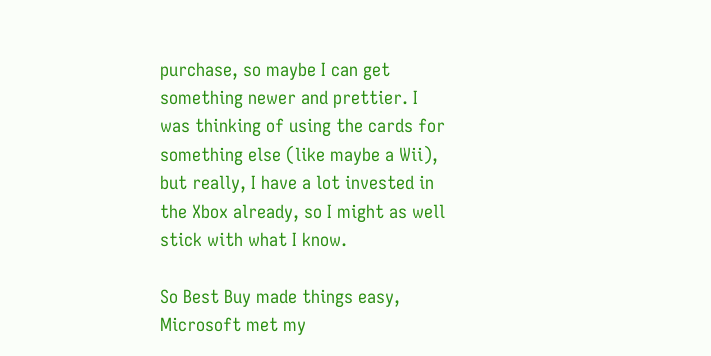purchase, so maybe I can get something newer and prettier. I was thinking of using the cards for something else (like maybe a Wii), but really, I have a lot invested in the Xbox already, so I might as well stick with what I know.

So Best Buy made things easy, Microsoft met my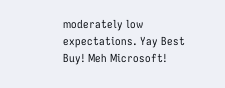moderately low expectations. Yay Best Buy! Meh Microsoft!